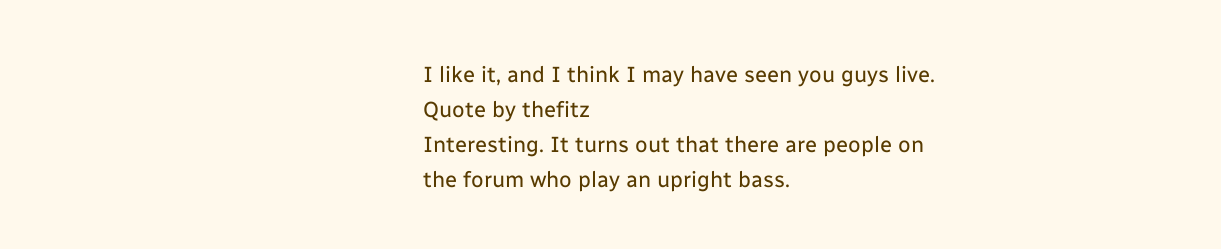I like it, and I think I may have seen you guys live.
Quote by thefitz
Interesting. It turns out that there are people on the forum who play an upright bass.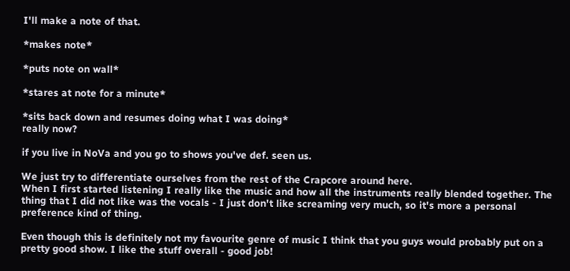I'll make a note of that.

*makes note*

*puts note on wall*

*stares at note for a minute*

*sits back down and resumes doing what I was doing*
really now?

if you live in NoVa and you go to shows you've def. seen us.

We just try to differentiate ourselves from the rest of the Crapcore around here.
When I first started listening I really like the music and how all the instruments really blended together. The thing that I did not like was the vocals - I just don't like screaming very much, so it's more a personal preference kind of thing.

Even though this is definitely not my favourite genre of music I think that you guys would probably put on a pretty good show. I like the stuff overall - good job!